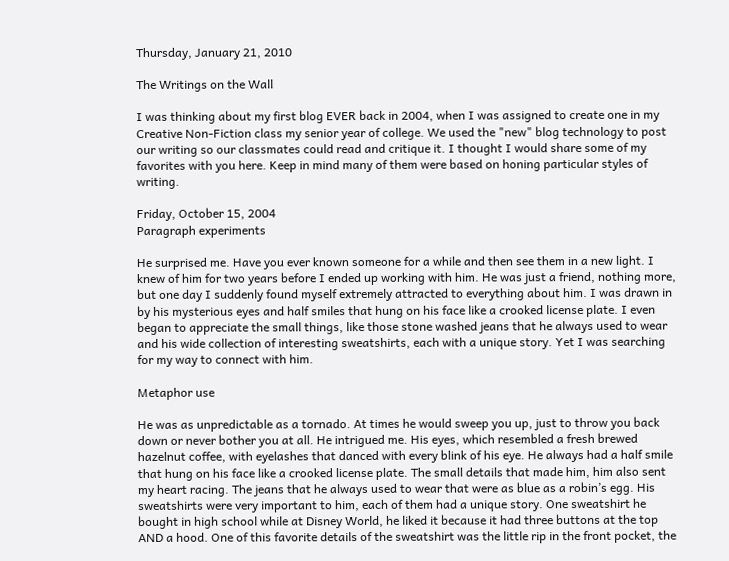Thursday, January 21, 2010

The Writings on the Wall

I was thinking about my first blog EVER back in 2004, when I was assigned to create one in my Creative Non-Fiction class my senior year of college. We used the "new" blog technology to post our writing so our classmates could read and critique it. I thought I would share some of my favorites with you here. Keep in mind many of them were based on honing particular styles of writing.

Friday, October 15, 2004
Paragraph experiments

He surprised me. Have you ever known someone for a while and then see them in a new light. I knew of him for two years before I ended up working with him. He was just a friend, nothing more, but one day I suddenly found myself extremely attracted to everything about him. I was drawn in by his mysterious eyes and half smiles that hung on his face like a crooked license plate. I even began to appreciate the small things, like those stone washed jeans that he always used to wear and his wide collection of interesting sweatshirts, each with a unique story. Yet I was searching for my way to connect with him.

Metaphor use

He was as unpredictable as a tornado. At times he would sweep you up, just to throw you back down or never bother you at all. He intrigued me. His eyes, which resembled a fresh brewed hazelnut coffee, with eyelashes that danced with every blink of his eye. He always had a half smile that hung on his face like a crooked license plate. The small details that made him, him also sent my heart racing. The jeans that he always used to wear that were as blue as a robin’s egg. His sweatshirts were very important to him, each of them had a unique story. One sweatshirt he bought in high school while at Disney World, he liked it because it had three buttons at the top AND a hood. One of this favorite details of the sweatshirt was the little rip in the front pocket, the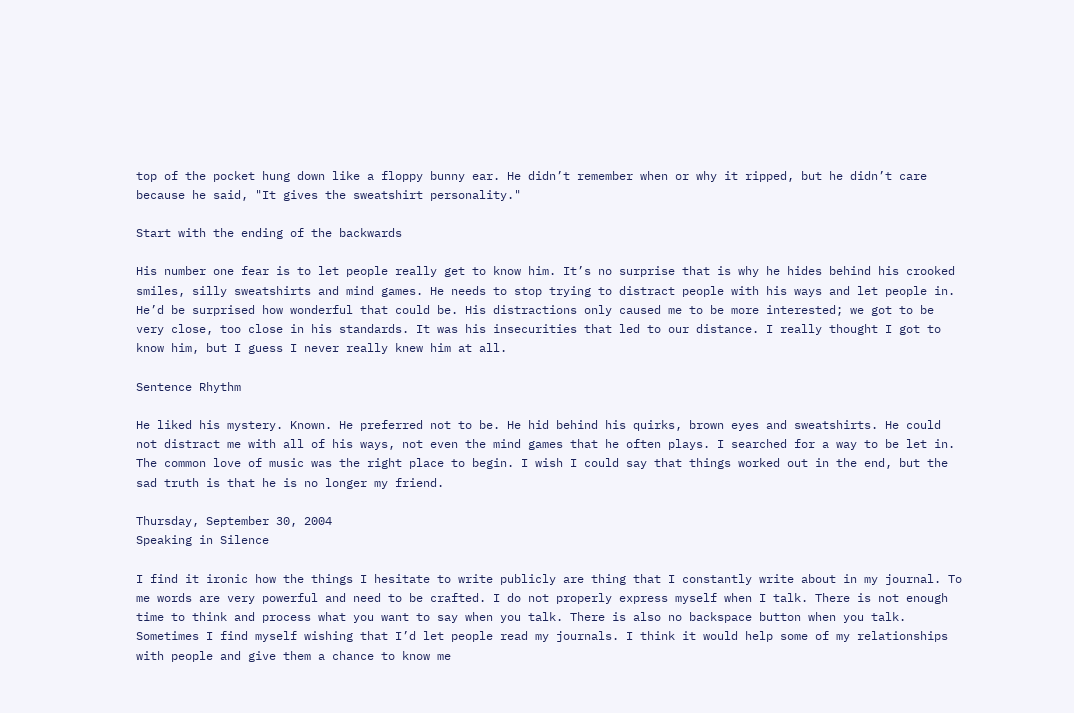top of the pocket hung down like a floppy bunny ear. He didn’t remember when or why it ripped, but he didn’t care because he said, "It gives the sweatshirt personality."

Start with the ending of the backwards

His number one fear is to let people really get to know him. It’s no surprise that is why he hides behind his crooked smiles, silly sweatshirts and mind games. He needs to stop trying to distract people with his ways and let people in. He’d be surprised how wonderful that could be. His distractions only caused me to be more interested; we got to be very close, too close in his standards. It was his insecurities that led to our distance. I really thought I got to know him, but I guess I never really knew him at all.

Sentence Rhythm

He liked his mystery. Known. He preferred not to be. He hid behind his quirks, brown eyes and sweatshirts. He could not distract me with all of his ways, not even the mind games that he often plays. I searched for a way to be let in. The common love of music was the right place to begin. I wish I could say that things worked out in the end, but the sad truth is that he is no longer my friend.

Thursday, September 30, 2004
Speaking in Silence

I find it ironic how the things I hesitate to write publicly are thing that I constantly write about in my journal. To me words are very powerful and need to be crafted. I do not properly express myself when I talk. There is not enough time to think and process what you want to say when you talk. There is also no backspace button when you talk. Sometimes I find myself wishing that I’d let people read my journals. I think it would help some of my relationships with people and give them a chance to know me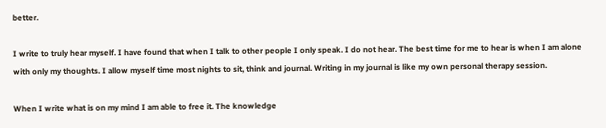better.

I write to truly hear myself. I have found that when I talk to other people I only speak. I do not hear. The best time for me to hear is when I am alone with only my thoughts. I allow myself time most nights to sit, think and journal. Writing in my journal is like my own personal therapy session.

When I write what is on my mind I am able to free it. The knowledge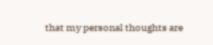that my personal thoughts are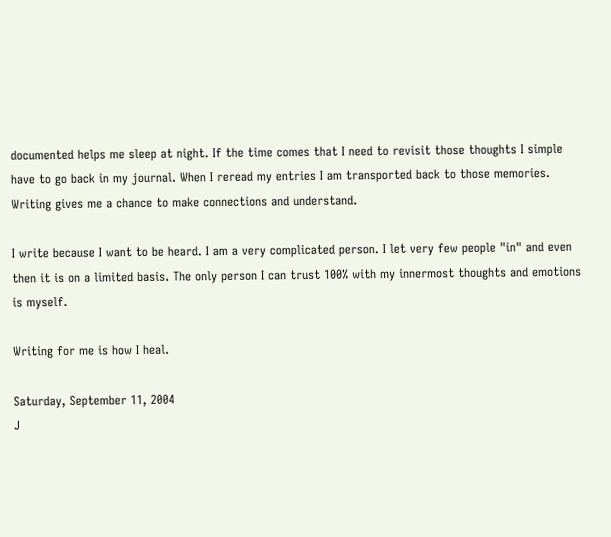documented helps me sleep at night. If the time comes that I need to revisit those thoughts I simple have to go back in my journal. When I reread my entries I am transported back to those memories. Writing gives me a chance to make connections and understand.

I write because I want to be heard. I am a very complicated person. I let very few people "in" and even then it is on a limited basis. The only person I can trust 100% with my innermost thoughts and emotions is myself.

Writing for me is how I heal.

Saturday, September 11, 2004
J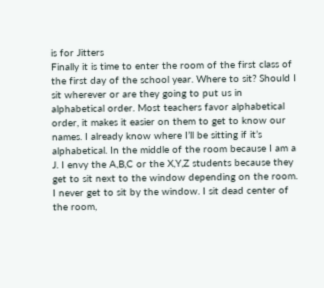is for Jitters
Finally it is time to enter the room of the first class of the first day of the school year. Where to sit? Should I sit wherever or are they going to put us in alphabetical order. Most teachers favor alphabetical order, it makes it easier on them to get to know our names. I already know where I’ll be sitting if it’s alphabetical. In the middle of the room because I am a J. I envy the A,B,C or the X,Y,Z students because they get to sit next to the window depending on the room. I never get to sit by the window. I sit dead center of the room,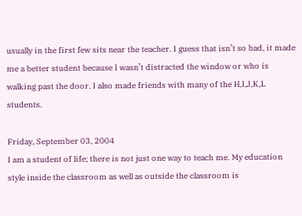usually in the first few sits near the teacher. I guess that isn’t so bad, it made me a better student because I wasn’t distracted the window or who is walking past the door. I also made friends with many of the H,I,J,K,L students.

Friday, September 03, 2004
I am a student of life; there is not just one way to teach me. My education style inside the classroom as well as outside the classroom is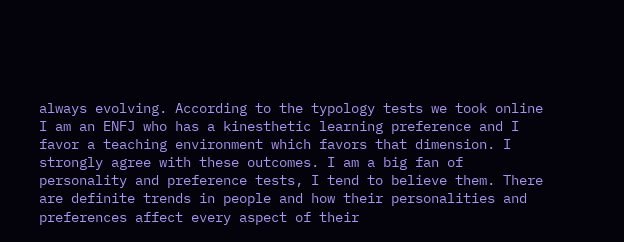always evolving. According to the typology tests we took online I am an ENFJ who has a kinesthetic learning preference and I favor a teaching environment which favors that dimension. I strongly agree with these outcomes. I am a big fan of personality and preference tests, I tend to believe them. There are definite trends in people and how their personalities and preferences affect every aspect of their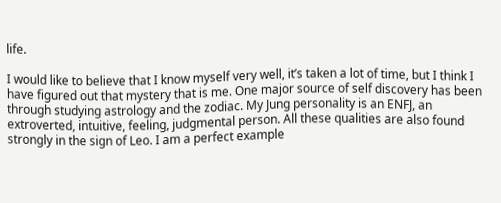life.

I would like to believe that I know myself very well, it’s taken a lot of time, but I think I have figured out that mystery that is me. One major source of self discovery has been through studying astrology and the zodiac. My Jung personality is an ENFJ, an extroverted, intuitive, feeling, judgmental person. All these qualities are also found strongly in the sign of Leo. I am a perfect example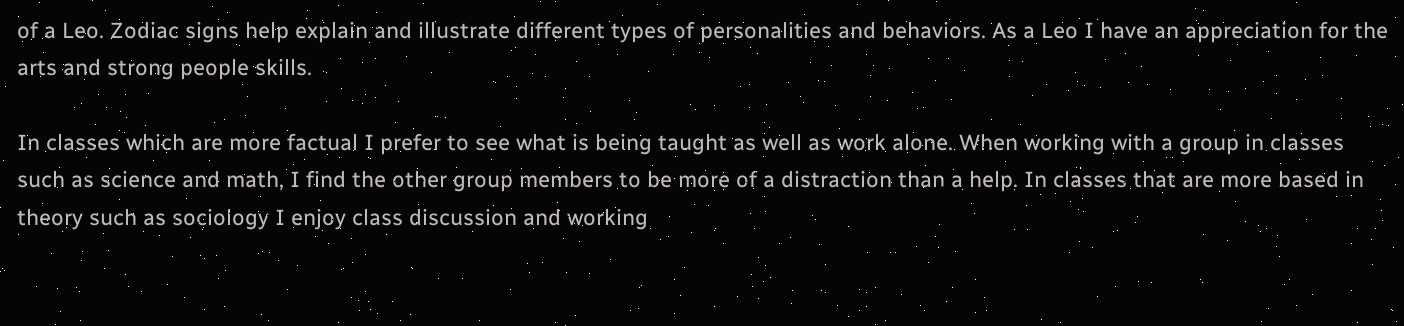of a Leo. Zodiac signs help explain and illustrate different types of personalities and behaviors. As a Leo I have an appreciation for the arts and strong people skills.

In classes which are more factual I prefer to see what is being taught as well as work alone. When working with a group in classes such as science and math, I find the other group members to be more of a distraction than a help. In classes that are more based in theory such as sociology I enjoy class discussion and working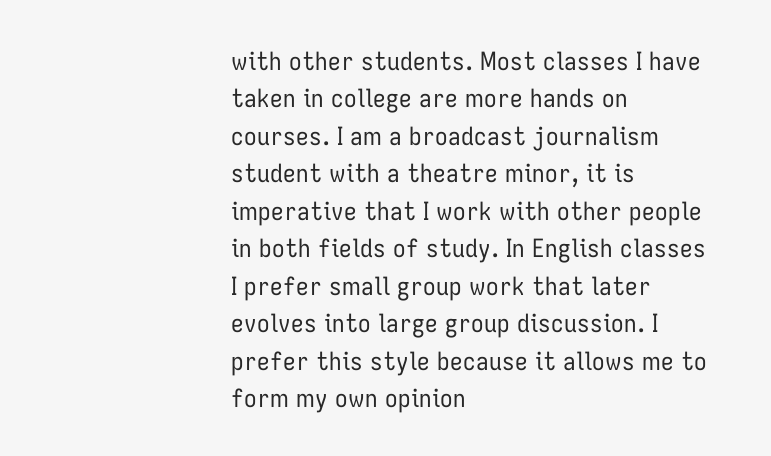with other students. Most classes I have taken in college are more hands on courses. I am a broadcast journalism student with a theatre minor, it is imperative that I work with other people in both fields of study. In English classes I prefer small group work that later evolves into large group discussion. I prefer this style because it allows me to form my own opinion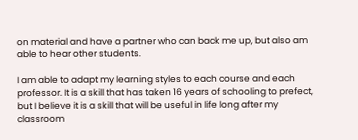on material and have a partner who can back me up, but also am able to hear other students.

I am able to adapt my learning styles to each course and each professor. It is a skill that has taken 16 years of schooling to prefect, but I believe it is a skill that will be useful in life long after my classroom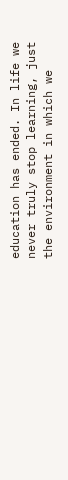education has ended. In life we never truly stop learning, just the environment in which we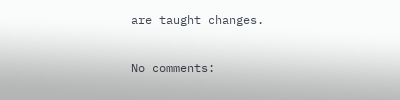are taught changes.

No comments: